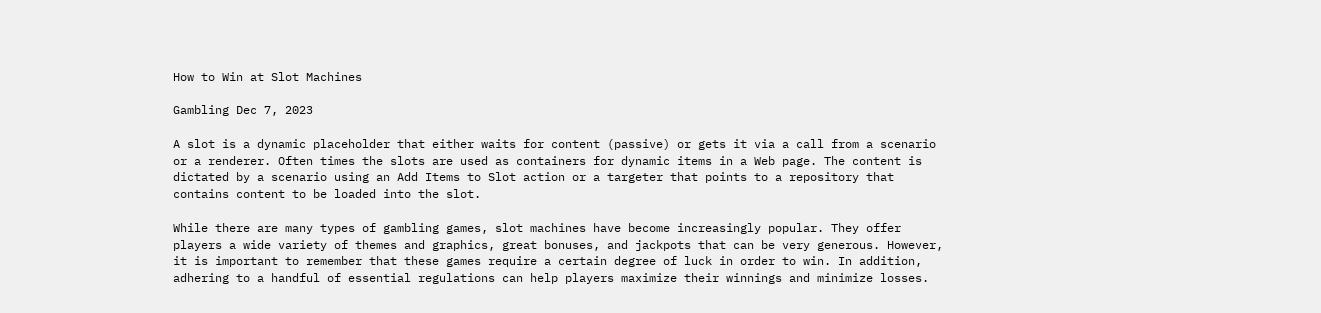How to Win at Slot Machines

Gambling Dec 7, 2023

A slot is a dynamic placeholder that either waits for content (passive) or gets it via a call from a scenario or a renderer. Often times the slots are used as containers for dynamic items in a Web page. The content is dictated by a scenario using an Add Items to Slot action or a targeter that points to a repository that contains content to be loaded into the slot.

While there are many types of gambling games, slot machines have become increasingly popular. They offer players a wide variety of themes and graphics, great bonuses, and jackpots that can be very generous. However, it is important to remember that these games require a certain degree of luck in order to win. In addition, adhering to a handful of essential regulations can help players maximize their winnings and minimize losses.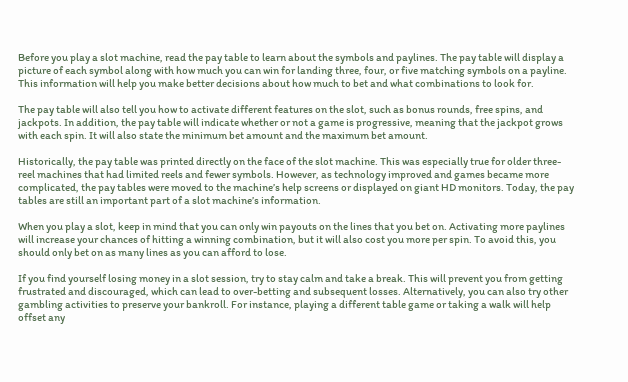Before you play a slot machine, read the pay table to learn about the symbols and paylines. The pay table will display a picture of each symbol along with how much you can win for landing three, four, or five matching symbols on a payline. This information will help you make better decisions about how much to bet and what combinations to look for.

The pay table will also tell you how to activate different features on the slot, such as bonus rounds, free spins, and jackpots. In addition, the pay table will indicate whether or not a game is progressive, meaning that the jackpot grows with each spin. It will also state the minimum bet amount and the maximum bet amount.

Historically, the pay table was printed directly on the face of the slot machine. This was especially true for older three-reel machines that had limited reels and fewer symbols. However, as technology improved and games became more complicated, the pay tables were moved to the machine’s help screens or displayed on giant HD monitors. Today, the pay tables are still an important part of a slot machine’s information.

When you play a slot, keep in mind that you can only win payouts on the lines that you bet on. Activating more paylines will increase your chances of hitting a winning combination, but it will also cost you more per spin. To avoid this, you should only bet on as many lines as you can afford to lose.

If you find yourself losing money in a slot session, try to stay calm and take a break. This will prevent you from getting frustrated and discouraged, which can lead to over-betting and subsequent losses. Alternatively, you can also try other gambling activities to preserve your bankroll. For instance, playing a different table game or taking a walk will help offset any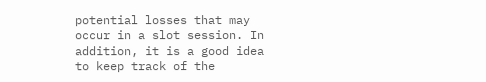potential losses that may occur in a slot session. In addition, it is a good idea to keep track of the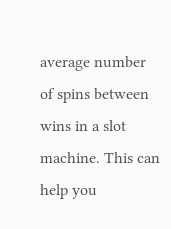average number of spins between wins in a slot machine. This can help you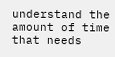understand the amount of time that needs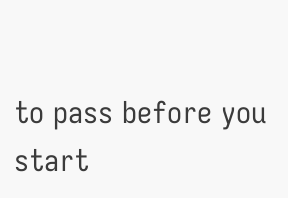to pass before you start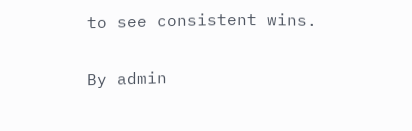to see consistent wins.

By admin